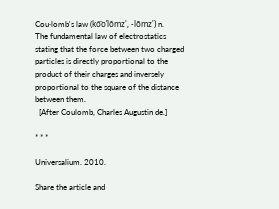Cou·lomb's law (ko͞oʹlŏmz', -lōmz') n.
The fundamental law of electrostatics stating that the force between two charged particles is directly proportional to the product of their charges and inversely proportional to the square of the distance between them.
  [After Coulomb, Charles Augustin de.]

* * *

Universalium. 2010.

Share the article and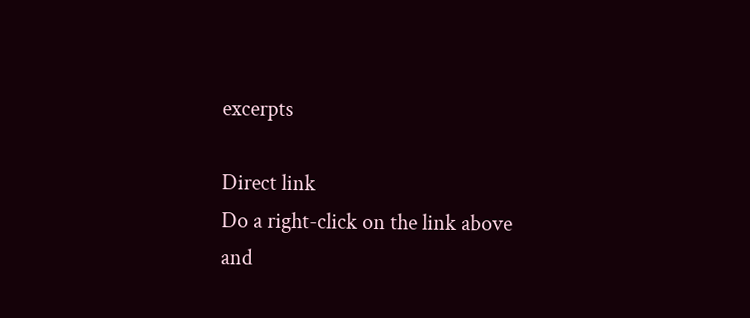excerpts

Direct link
Do a right-click on the link above
and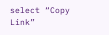select “Copy Link”